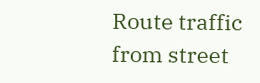Route traffic from street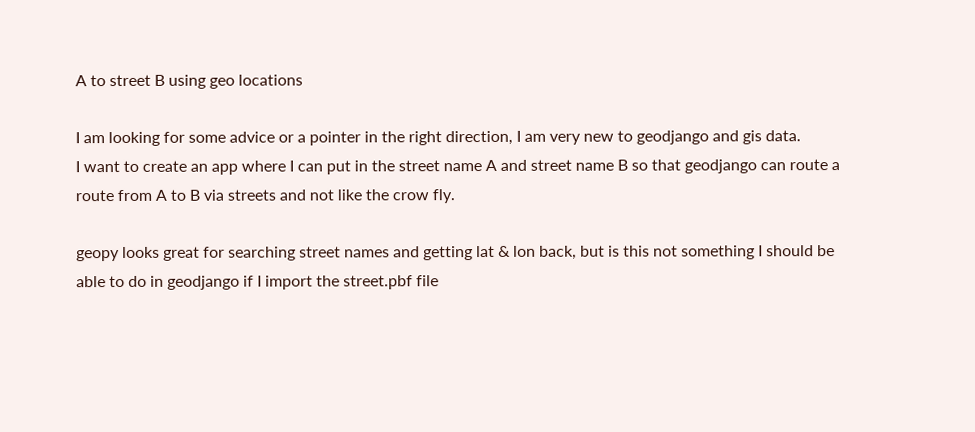A to street B using geo locations

I am looking for some advice or a pointer in the right direction, I am very new to geodjango and gis data.
I want to create an app where I can put in the street name A and street name B so that geodjango can route a route from A to B via streets and not like the crow fly.

geopy looks great for searching street names and getting lat & lon back, but is this not something I should be able to do in geodjango if I import the street.pbf file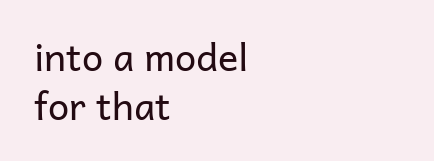into a model for that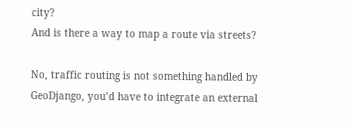city?
And is there a way to map a route via streets?

No, traffic routing is not something handled by GeoDjango, you’d have to integrate an external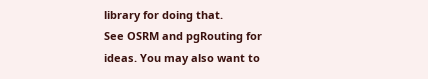library for doing that.
See OSRM and pgRouting for ideas. You may also want to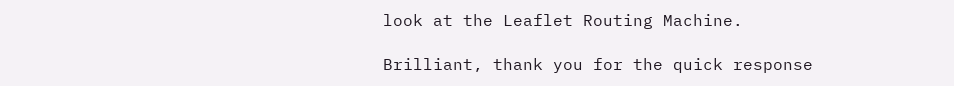look at the Leaflet Routing Machine.

Brilliant, thank you for the quick response